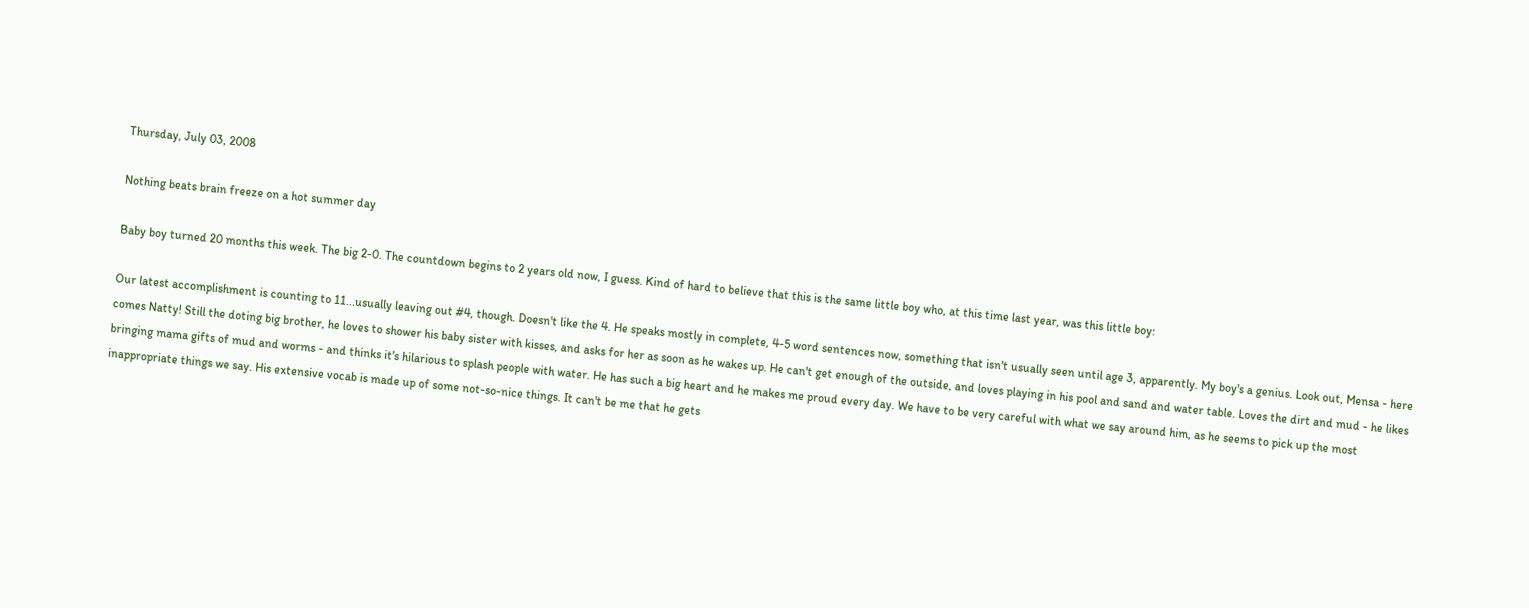Thursday, July 03, 2008

Nothing beats brain freeze on a hot summer day

Baby boy turned 20 months this week. The big 2-0. The countdown begins to 2 years old now, I guess. Kind of hard to believe that this is the same little boy who, at this time last year, was this little boy:

Our latest accomplishment is counting to 11...usually leaving out #4, though. Doesn't like the 4. He speaks mostly in complete, 4-5 word sentences now, something that isn't usually seen until age 3, apparently. My boy's a genius. Look out, Mensa - here comes Natty! Still the doting big brother, he loves to shower his baby sister with kisses, and asks for her as soon as he wakes up. He can't get enough of the outside, and loves playing in his pool and sand and water table. Loves the dirt and mud - he likes bringing mama gifts of mud and worms - and thinks it's hilarious to splash people with water. He has such a big heart and he makes me proud every day. We have to be very careful with what we say around him, as he seems to pick up the most inappropriate things we say. His extensive vocab is made up of some not-so-nice things. It can't be me that he gets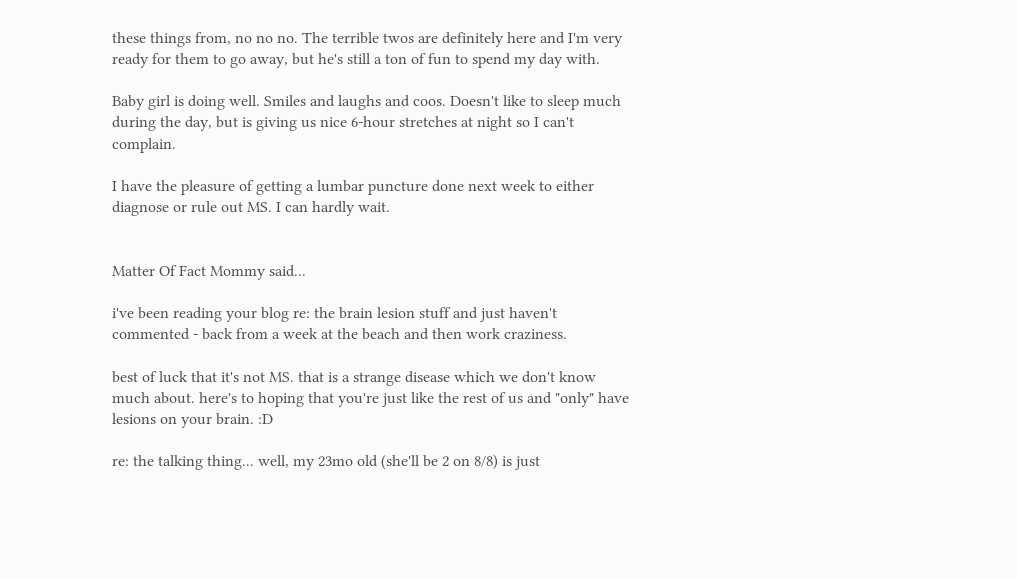these things from, no no no. The terrible twos are definitely here and I'm very ready for them to go away, but he's still a ton of fun to spend my day with.

Baby girl is doing well. Smiles and laughs and coos. Doesn't like to sleep much during the day, but is giving us nice 6-hour stretches at night so I can't complain.

I have the pleasure of getting a lumbar puncture done next week to either diagnose or rule out MS. I can hardly wait.


Matter Of Fact Mommy said...

i've been reading your blog re: the brain lesion stuff and just haven't commented - back from a week at the beach and then work craziness.

best of luck that it's not MS. that is a strange disease which we don't know much about. here's to hoping that you're just like the rest of us and "only" have lesions on your brain. :D

re: the talking thing... well, my 23mo old (she'll be 2 on 8/8) is just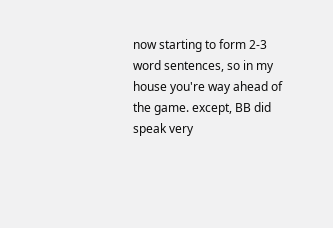now starting to form 2-3 word sentences, so in my house you're way ahead of the game. except, BB did speak very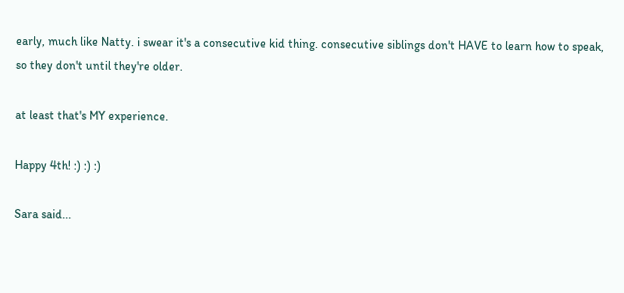early, much like Natty. i swear it's a consecutive kid thing. consecutive siblings don't HAVE to learn how to speak, so they don't until they're older.

at least that's MY experience.

Happy 4th! :) :) :)

Sara said...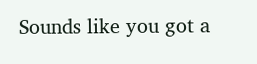Sounds like you got a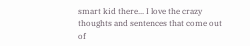smart kid there... I love the crazy thoughts and sentences that come out of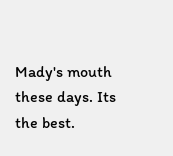Mady's mouth these days. Its the best.